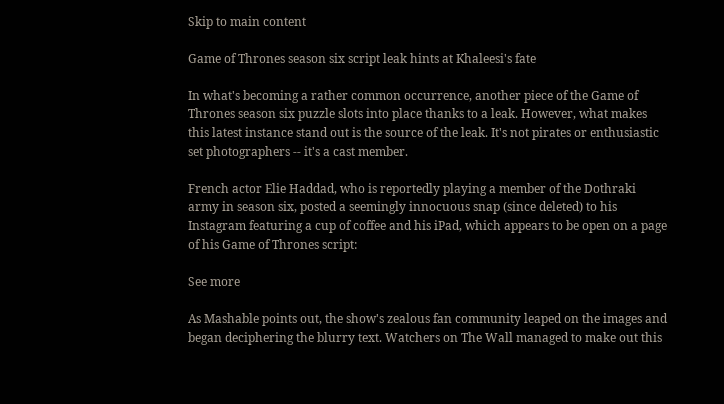Skip to main content

Game of Thrones season six script leak hints at Khaleesi's fate

In what's becoming a rather common occurrence, another piece of the Game of Thrones season six puzzle slots into place thanks to a leak. However, what makes this latest instance stand out is the source of the leak. It's not pirates or enthusiastic set photographers -- it's a cast member.

French actor Elie Haddad, who is reportedly playing a member of the Dothraki army in season six, posted a seemingly innocuous snap (since deleted) to his Instagram featuring a cup of coffee and his iPad, which appears to be open on a page of his Game of Thrones script:

See more

As Mashable points out, the show's zealous fan community leaped on the images and began deciphering the blurry text. Watchers on The Wall managed to make out this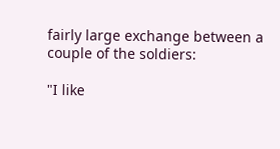fairly large exchange between a couple of the soldiers:

"I like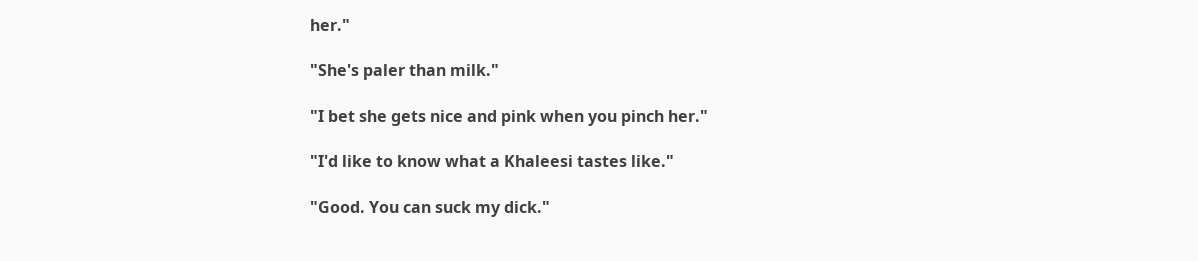her."

"She's paler than milk."

"I bet she gets nice and pink when you pinch her."

"I'd like to know what a Khaleesi tastes like."

"Good. You can suck my dick."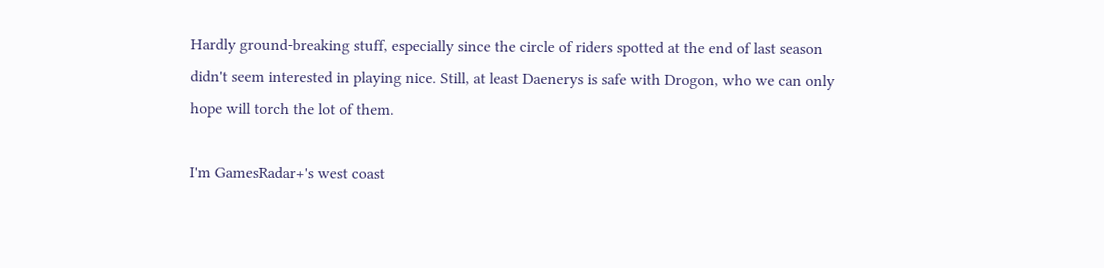Hardly ground-breaking stuff, especially since the circle of riders spotted at the end of last season didn't seem interested in playing nice. Still, at least Daenerys is safe with Drogon, who we can only hope will torch the lot of them.

I'm GamesRadar+'s west coast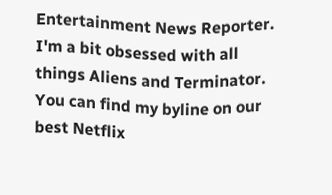Entertainment News Reporter. I'm a bit obsessed with all things Aliens and Terminator. You can find my byline on our best Netflix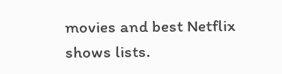movies and best Netflix shows lists.